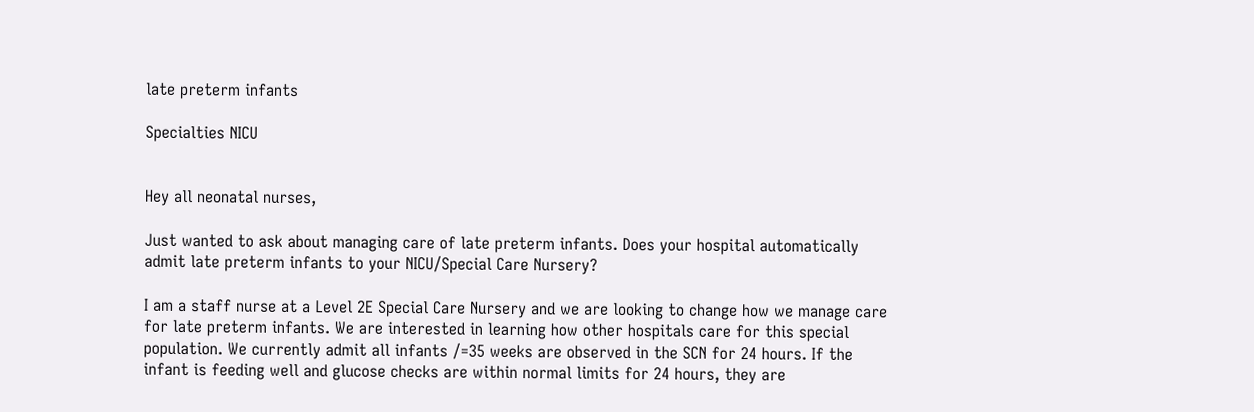late preterm infants

Specialties NICU


Hey all neonatal nurses,

Just wanted to ask about managing care of late preterm infants. Does your hospital automatically admit late preterm infants to your NICU/Special Care Nursery?

I am a staff nurse at a Level 2E Special Care Nursery and we are looking to change how we manage care for late preterm infants. We are interested in learning how other hospitals care for this special population. We currently admit all infants /=35 weeks are observed in the SCN for 24 hours. If the infant is feeding well and glucose checks are within normal limits for 24 hours, they are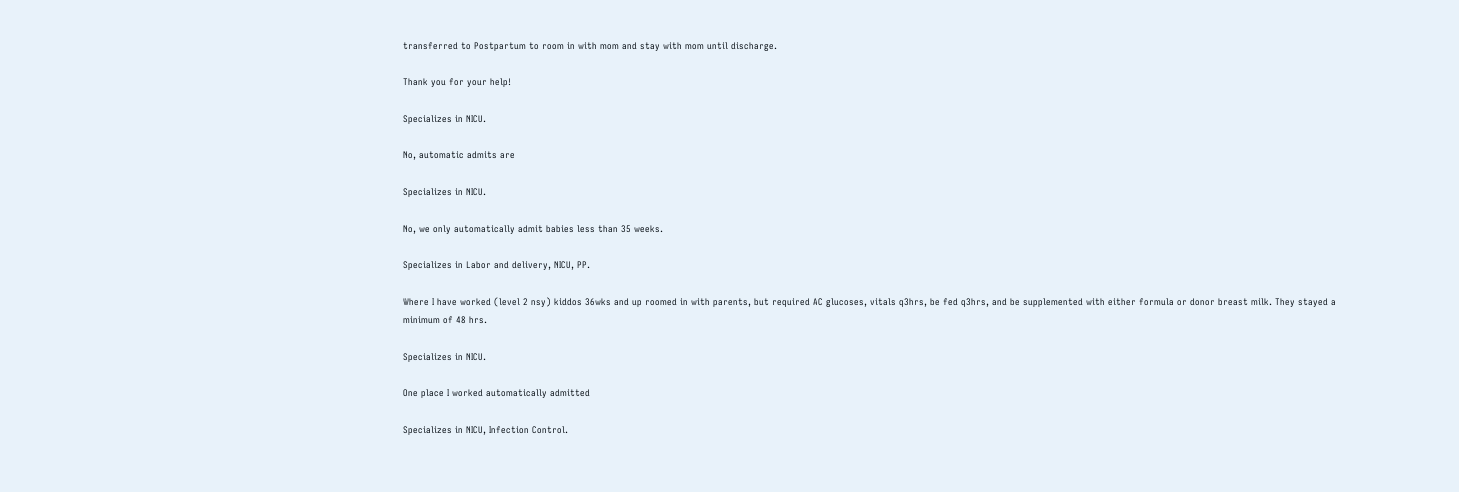transferred to Postpartum to room in with mom and stay with mom until discharge.

Thank you for your help!

Specializes in NICU.

No, automatic admits are

Specializes in NICU.

No, we only automatically admit babies less than 35 weeks.

Specializes in Labor and delivery, NICU, PP.

Where I have worked (level 2 nsy) kiddos 36wks and up roomed in with parents, but required AC glucoses, vitals q3hrs, be fed q3hrs, and be supplemented with either formula or donor breast milk. They stayed a minimum of 48 hrs.

Specializes in NICU.

One place I worked automatically admitted

Specializes in NICU, Infection Control.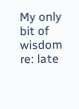My only bit of wisdom re: late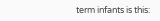term infants is this: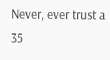Never, ever trust a 35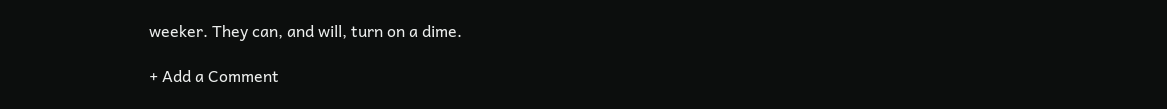weeker. They can, and will, turn on a dime.

+ Add a Comment